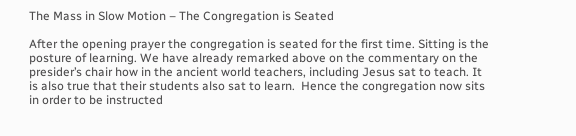The Mass in Slow Motion – The Congregation is Seated

After the opening prayer the congregation is seated for the first time. Sitting is the posture of learning. We have already remarked above on the commentary on the presider’s chair how in the ancient world teachers, including Jesus sat to teach. It is also true that their students also sat to learn.  Hence the congregation now sits in order to be instructed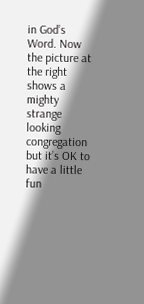in God’s Word. Now the picture at the right shows a mighty strange looking congregation but it’s OK to have a little fun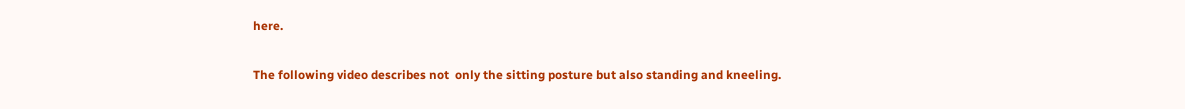here.

The following video describes not  only the sitting posture but also standing and kneeling.